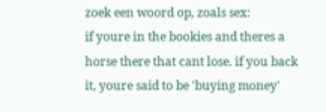zoek een woord op, zoals sex:
if youre in the bookies and theres a horse there that cant lose. if you back it, youre said to be 'buying money'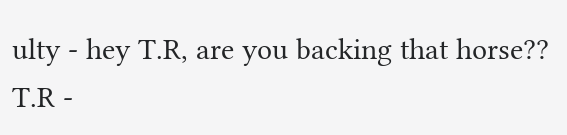ulty - hey T.R, are you backing that horse??
T.R -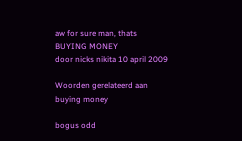aw for sure man, thats BUYING MONEY
door nicks nikita 10 april 2009

Woorden gerelateerd aan buying money

bogus odd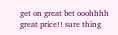get on great bet ooohhhh great price!! sure thing